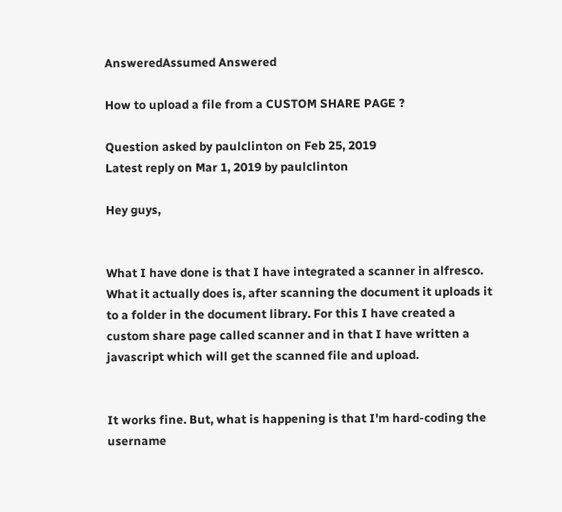AnsweredAssumed Answered

How to upload a file from a CUSTOM SHARE PAGE ?

Question asked by paulclinton on Feb 25, 2019
Latest reply on Mar 1, 2019 by paulclinton

Hey guys,


What I have done is that I have integrated a scanner in alfresco. What it actually does is, after scanning the document it uploads it to a folder in the document library. For this I have created a custom share page called scanner and in that I have written a javascript which will get the scanned file and upload.


It works fine. But, what is happening is that I'm hard-coding the username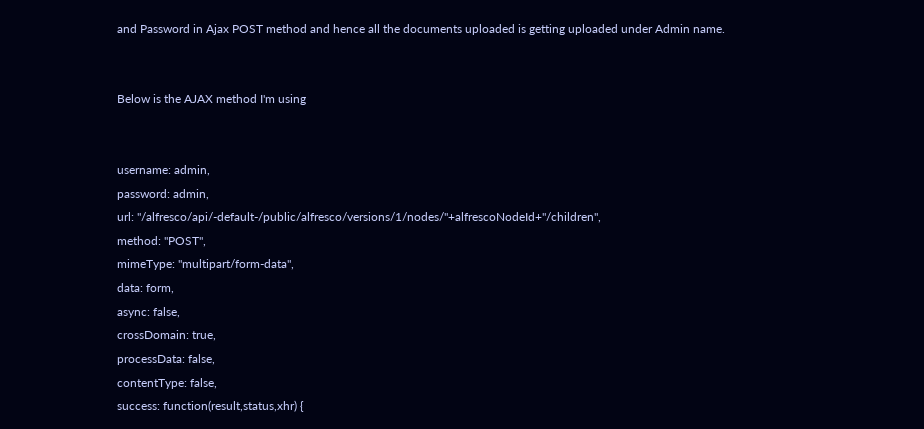and Password in Ajax POST method and hence all the documents uploaded is getting uploaded under Admin name.


Below is the AJAX method I'm using


username: admin,
password: admin,
url: "/alfresco/api/-default-/public/alfresco/versions/1/nodes/"+alfrescoNodeId+"/children",
method: "POST",
mimeType: "multipart/form-data",
data: form,
async: false,
crossDomain: true,
processData: false,
contentType: false,
success: function(result,status,xhr) {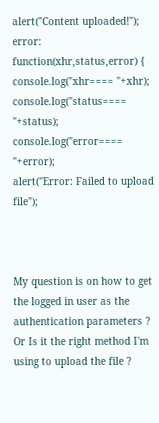alert("Content uploaded!");
error: function(xhr,status,error) {
console.log("xhr==== "+xhr);
console.log("status==== "+status);
console.log("error==== "+error);
alert("Error: Failed to upload file");



My question is on how to get the logged in user as the authentication parameters ? Or Is it the right method I'm using to upload the file ?